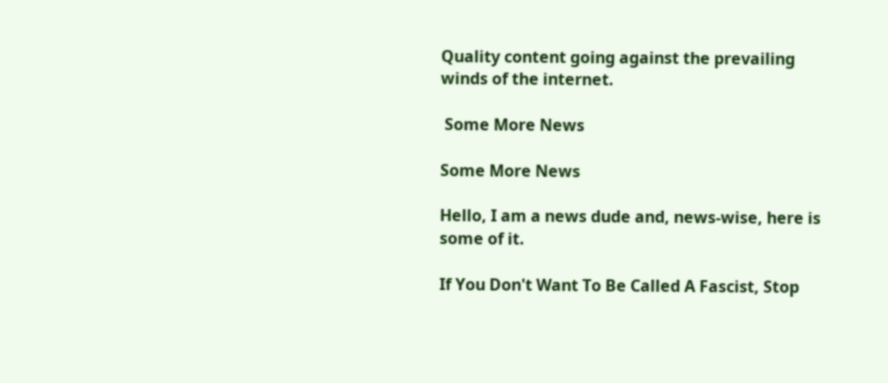Quality content going against the prevailing winds of the internet.

 Some More News

Some More News

Hello, I am a news dude and, news-wise, here is some of it.

If You Don't Want To Be Called A Fascist, Stop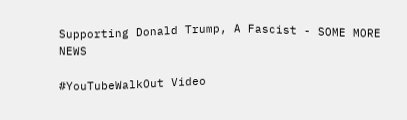Supporting Donald Trump, A Fascist - SOME MORE NEWS

#YouTubeWalkOut Video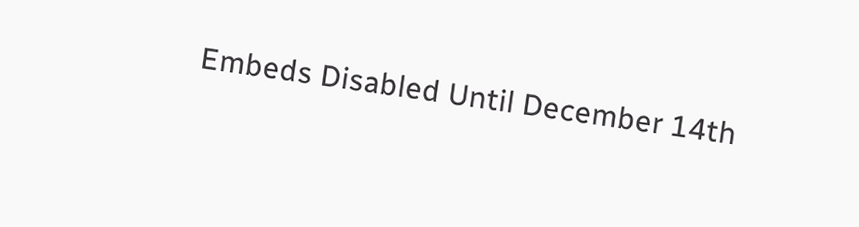Embeds Disabled Until December 14th